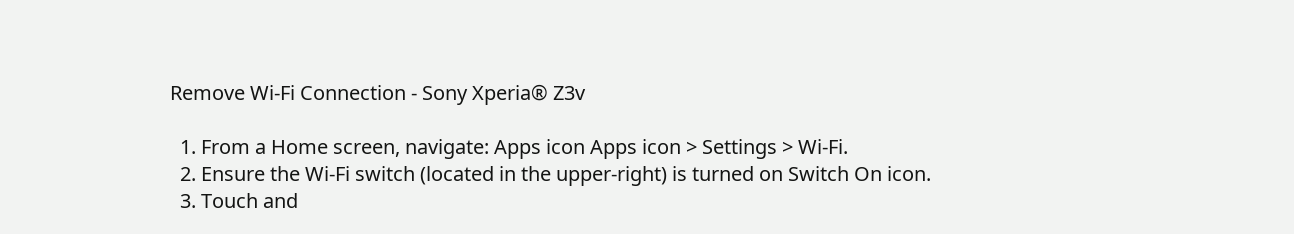Remove Wi-Fi Connection - Sony Xperia® Z3v

  1. From a Home screen, navigate: Apps icon Apps icon > Settings > Wi-Fi.
  2. Ensure the Wi-Fi switch (located in the upper-right) is turned on Switch On icon.
  3. Touch and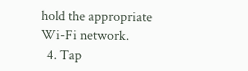hold the appropriate Wi-Fi network.
  4. Tap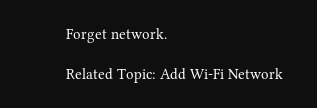Forget network.

Related Topic: Add Wi-Fi Network